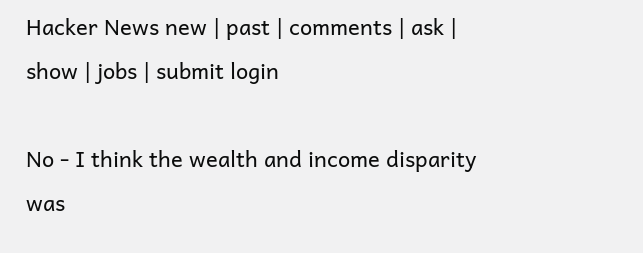Hacker News new | past | comments | ask | show | jobs | submit login

No - I think the wealth and income disparity was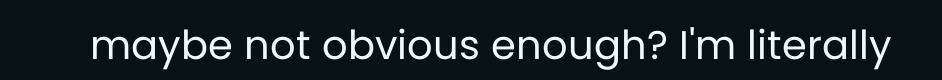maybe not obvious enough? I'm literally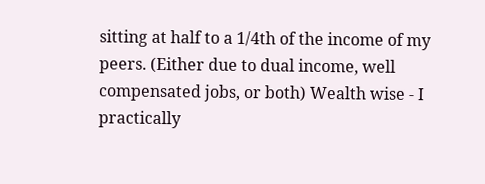sitting at half to a 1/4th of the income of my peers. (Either due to dual income, well compensated jobs, or both) Wealth wise - I practically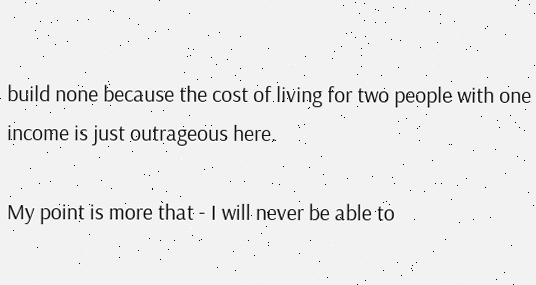build none because the cost of living for two people with one income is just outrageous here.

My point is more that - I will never be able to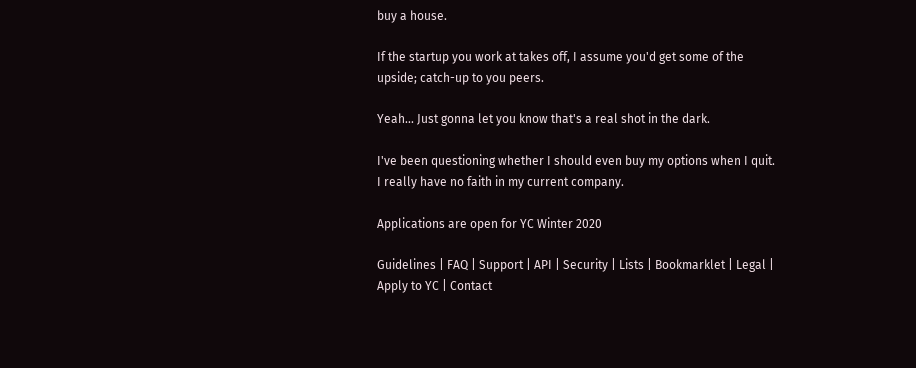buy a house.

If the startup you work at takes off, I assume you'd get some of the upside; catch-up to you peers.

Yeah... Just gonna let you know that's a real shot in the dark.

I've been questioning whether I should even buy my options when I quit. I really have no faith in my current company.

Applications are open for YC Winter 2020

Guidelines | FAQ | Support | API | Security | Lists | Bookmarklet | Legal | Apply to YC | Contact